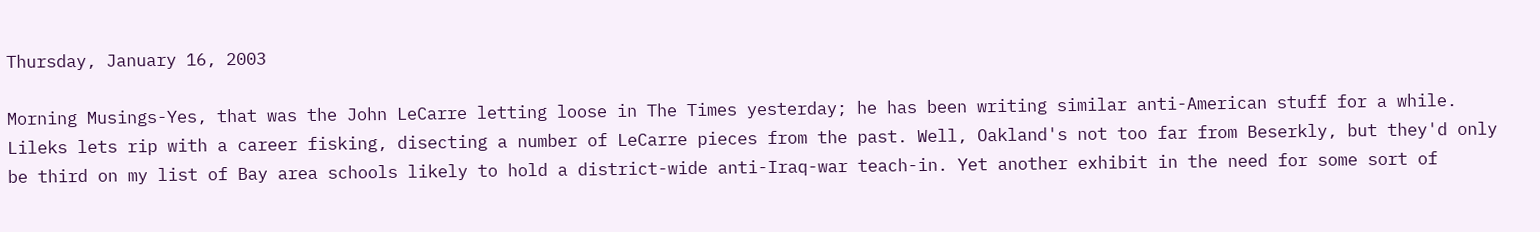Thursday, January 16, 2003

Morning Musings-Yes, that was the John LeCarre letting loose in The Times yesterday; he has been writing similar anti-American stuff for a while. Lileks lets rip with a career fisking, disecting a number of LeCarre pieces from the past. Well, Oakland's not too far from Beserkly, but they'd only be third on my list of Bay area schools likely to hold a district-wide anti-Iraq-war teach-in. Yet another exhibit in the need for some sort of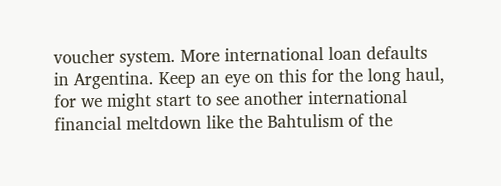voucher system. More international loan defaults in Argentina. Keep an eye on this for the long haul, for we might start to see another international financial meltdown like the Bahtulism of the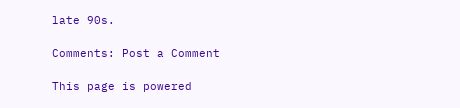late 90s.

Comments: Post a Comment

This page is powered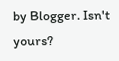by Blogger. Isn't yours?